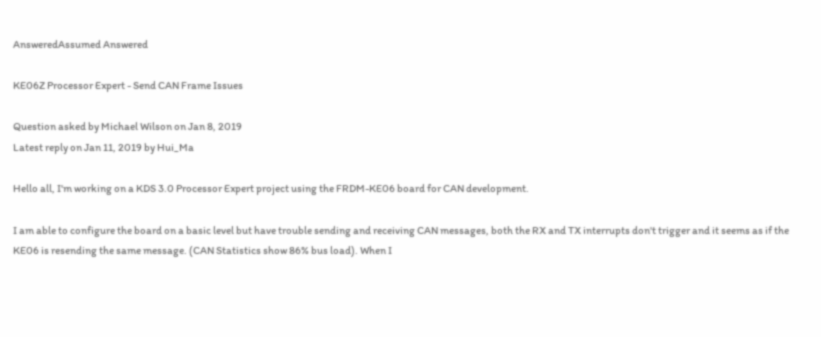AnsweredAssumed Answered

KE06Z Processor Expert - Send CAN Frame Issues

Question asked by Michael Wilson on Jan 8, 2019
Latest reply on Jan 11, 2019 by Hui_Ma

Hello all, I'm working on a KDS 3.0 Processor Expert project using the FRDM-KE06 board for CAN development.

I am able to configure the board on a basic level but have trouble sending and receiving CAN messages, both the RX and TX interrupts don't trigger and it seems as if the KE06 is resending the same message. (CAN Statistics show 86% bus load). When I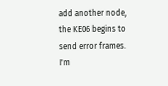add another node, the KE06 begins to send error frames. I'm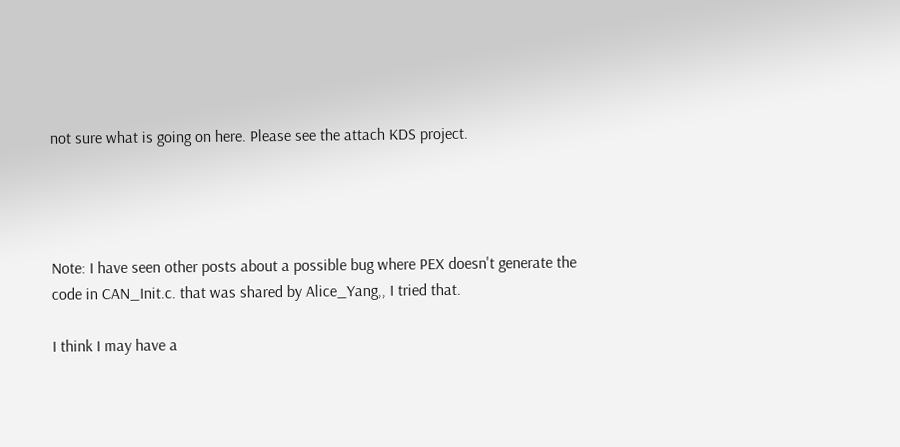not sure what is going on here. Please see the attach KDS project.




Note: I have seen other posts about a possible bug where PEX doesn't generate the code in CAN_Init.c. that was shared by Alice_Yang,, I tried that.

I think I may have a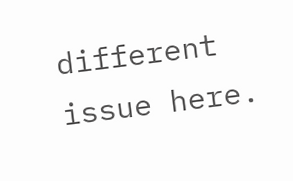different issue here.